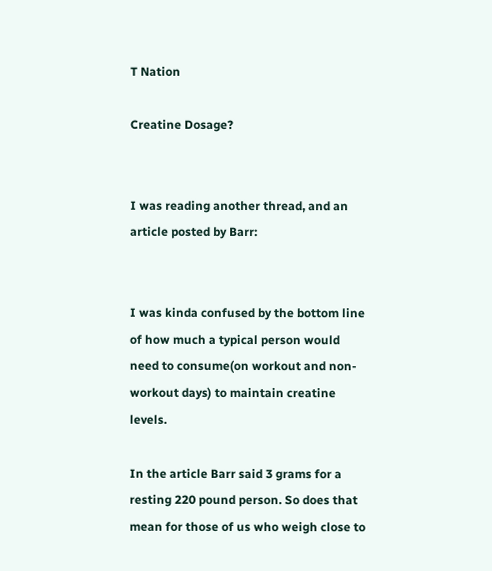T Nation

Creatine Dosage?


I was reading another thread, and an article posted by Barr:


I was kinda confused by the bottom line of how much a typical person would need to consume(on workout and non-workout days) to maintain creatine levels.

In the article Barr said 3 grams for a resting 220 pound person. So does that mean for those of us who weigh close to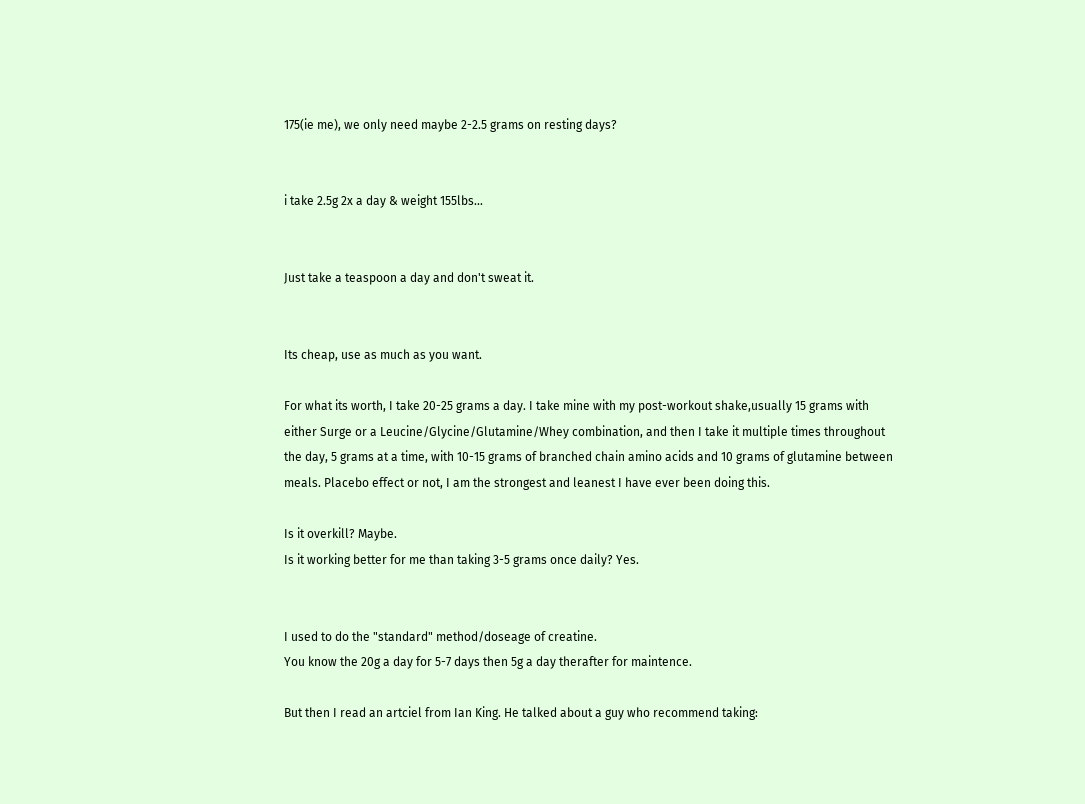175(ie me), we only need maybe 2-2.5 grams on resting days?


i take 2.5g 2x a day & weight 155lbs...


Just take a teaspoon a day and don't sweat it.


Its cheap, use as much as you want.

For what its worth, I take 20-25 grams a day. I take mine with my post-workout shake,usually 15 grams with either Surge or a Leucine/Glycine/Glutamine/Whey combination, and then I take it multiple times throughout the day, 5 grams at a time, with 10-15 grams of branched chain amino acids and 10 grams of glutamine between meals. Placebo effect or not, I am the strongest and leanest I have ever been doing this.

Is it overkill? Maybe.
Is it working better for me than taking 3-5 grams once daily? Yes.


I used to do the "standard" method/doseage of creatine.
You know the 20g a day for 5-7 days then 5g a day therafter for maintence.

But then I read an artciel from Ian King. He talked about a guy who recommend taking: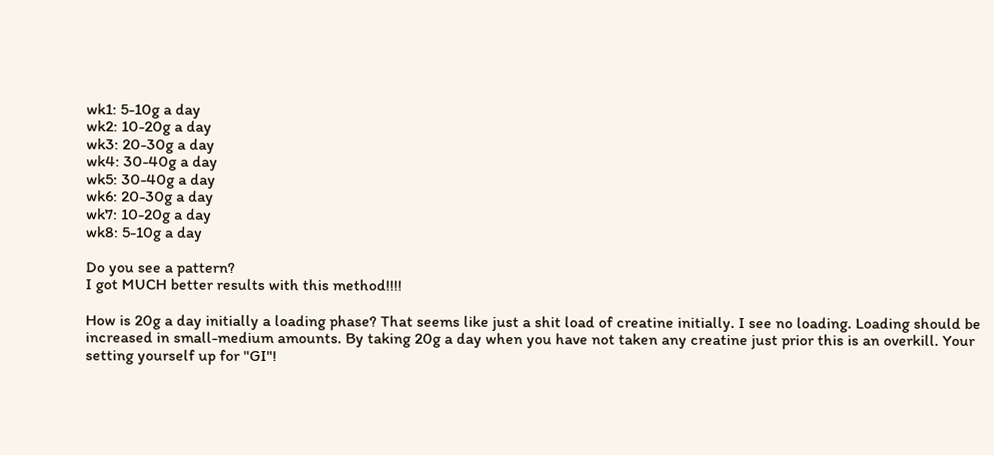wk1: 5-10g a day
wk2: 10-20g a day
wk3: 20-30g a day
wk4: 30-40g a day
wk5: 30-40g a day
wk6: 20-30g a day
wk7: 10-20g a day
wk8: 5-10g a day

Do you see a pattern?
I got MUCH better results with this method!!!!

How is 20g a day initially a loading phase? That seems like just a shit load of creatine initially. I see no loading. Loading should be increased in small-medium amounts. By taking 20g a day when you have not taken any creatine just prior this is an overkill. Your setting yourself up for "GI"!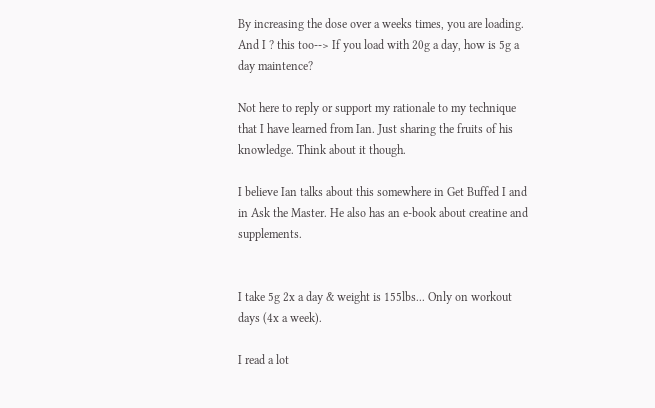By increasing the dose over a weeks times, you are loading. And I ? this too--> If you load with 20g a day, how is 5g a day maintence?

Not here to reply or support my rationale to my technique that I have learned from Ian. Just sharing the fruits of his knowledge. Think about it though.

I believe Ian talks about this somewhere in Get Buffed I and in Ask the Master. He also has an e-book about creatine and supplements.


I take 5g 2x a day & weight is 155lbs... Only on workout days (4x a week).

I read a lot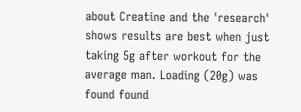about Creatine and the 'research' shows results are best when just taking 5g after workout for the average man. Loading (20g) was found found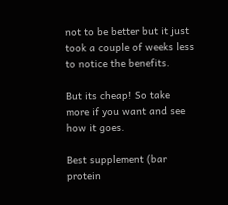not to be better but it just took a couple of weeks less to notice the benefits.

But its cheap! So take more if you want and see how it goes.

Best supplement (bar protein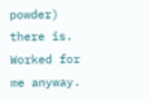powder) there is. Worked for me anyway.